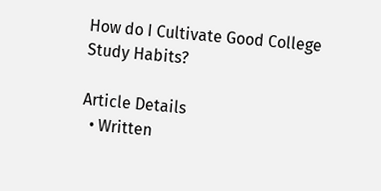How do I Cultivate Good College Study Habits?

Article Details
  • Written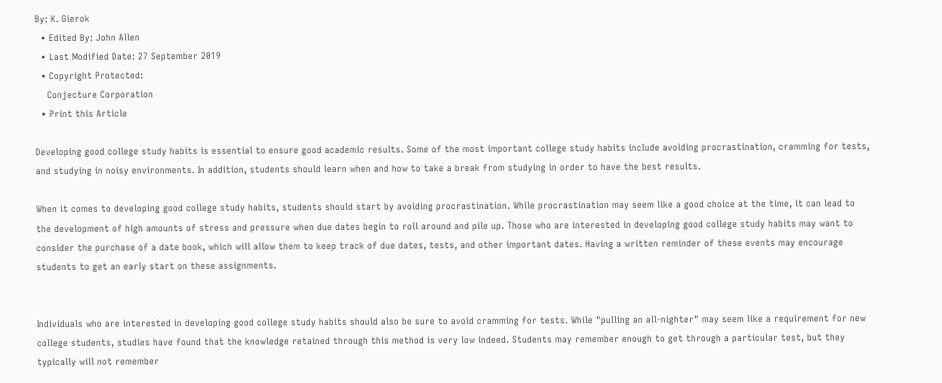By: K. Gierok
  • Edited By: John Allen
  • Last Modified Date: 27 September 2019
  • Copyright Protected:
    Conjecture Corporation
  • Print this Article

Developing good college study habits is essential to ensure good academic results. Some of the most important college study habits include avoiding procrastination, cramming for tests, and studying in noisy environments. In addition, students should learn when and how to take a break from studying in order to have the best results.

When it comes to developing good college study habits, students should start by avoiding procrastination. While procrastination may seem like a good choice at the time, it can lead to the development of high amounts of stress and pressure when due dates begin to roll around and pile up. Those who are interested in developing good college study habits may want to consider the purchase of a date book, which will allow them to keep track of due dates, tests, and other important dates. Having a written reminder of these events may encourage students to get an early start on these assignments.


Individuals who are interested in developing good college study habits should also be sure to avoid cramming for tests. While "pulling an all-nighter" may seem like a requirement for new college students, studies have found that the knowledge retained through this method is very low indeed. Students may remember enough to get through a particular test, but they typically will not remember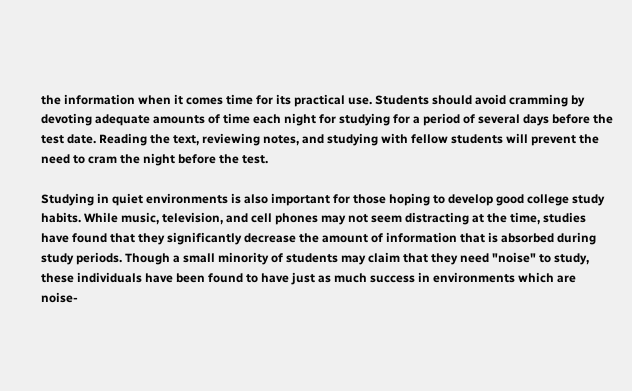the information when it comes time for its practical use. Students should avoid cramming by devoting adequate amounts of time each night for studying for a period of several days before the test date. Reading the text, reviewing notes, and studying with fellow students will prevent the need to cram the night before the test.

Studying in quiet environments is also important for those hoping to develop good college study habits. While music, television, and cell phones may not seem distracting at the time, studies have found that they significantly decrease the amount of information that is absorbed during study periods. Though a small minority of students may claim that they need "noise" to study, these individuals have been found to have just as much success in environments which are noise-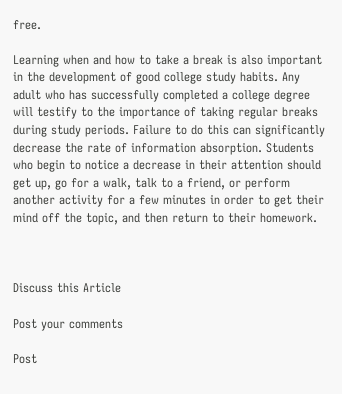free.

Learning when and how to take a break is also important in the development of good college study habits. Any adult who has successfully completed a college degree will testify to the importance of taking regular breaks during study periods. Failure to do this can significantly decrease the rate of information absorption. Students who begin to notice a decrease in their attention should get up, go for a walk, talk to a friend, or perform another activity for a few minutes in order to get their mind off the topic, and then return to their homework.



Discuss this Article

Post your comments

Post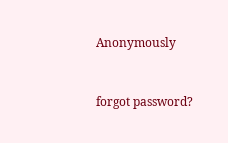Anonymously


forgot password?